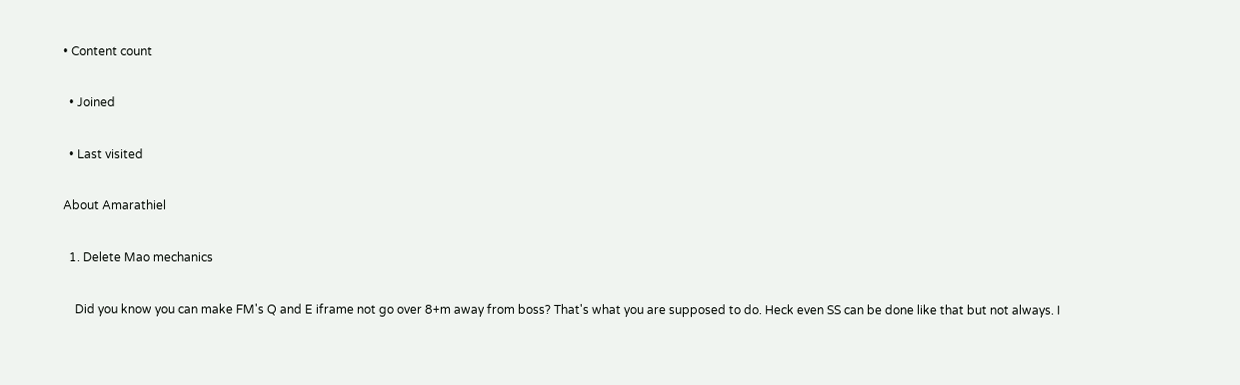• Content count

  • Joined

  • Last visited

About Amarathiel

  1. Delete Mao mechanics

    Did you know you can make FM's Q and E iframe not go over 8+m away from boss? That's what you are supposed to do. Heck even SS can be done like that but not always. I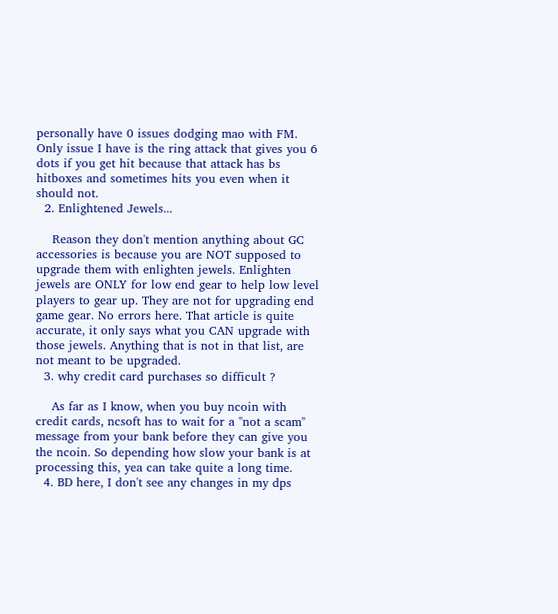personally have 0 issues dodging mao with FM. Only issue I have is the ring attack that gives you 6 dots if you get hit because that attack has bs hitboxes and sometimes hits you even when it should not.
  2. Enlightened Jewels...

    Reason they don't mention anything about GC accessories is because you are NOT supposed to upgrade them with enlighten jewels. Enlighten jewels are ONLY for low end gear to help low level players to gear up. They are not for upgrading end game gear. No errors here. That article is quite accurate, it only says what you CAN upgrade with those jewels. Anything that is not in that list, are not meant to be upgraded.
  3. why credit card purchases so difficult ?

    As far as I know, when you buy ncoin with credit cards, ncsoft has to wait for a "not a scam" message from your bank before they can give you the ncoin. So depending how slow your bank is at processing this, yea can take quite a long time.
  4. BD here, I don't see any changes in my dps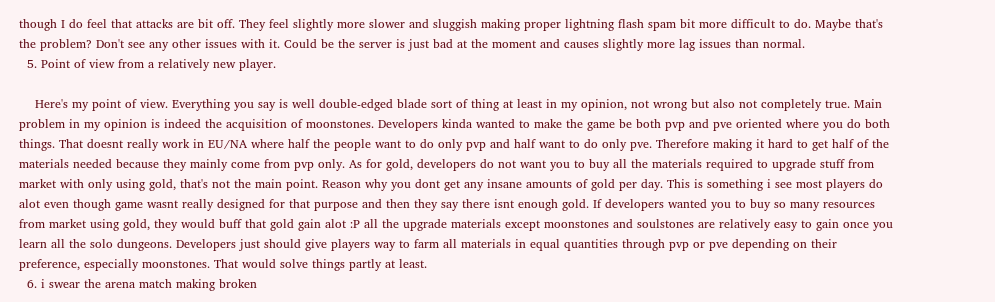though I do feel that attacks are bit off. They feel slightly more slower and sluggish making proper lightning flash spam bit more difficult to do. Maybe that's the problem? Don't see any other issues with it. Could be the server is just bad at the moment and causes slightly more lag issues than normal.
  5. Point of view from a relatively new player.

    Here's my point of view. Everything you say is well double-edged blade sort of thing at least in my opinion, not wrong but also not completely true. Main problem in my opinion is indeed the acquisition of moonstones. Developers kinda wanted to make the game be both pvp and pve oriented where you do both things. That doesnt really work in EU/NA where half the people want to do only pvp and half want to do only pve. Therefore making it hard to get half of the materials needed because they mainly come from pvp only. As for gold, developers do not want you to buy all the materials required to upgrade stuff from market with only using gold, that's not the main point. Reason why you dont get any insane amounts of gold per day. This is something i see most players do alot even though game wasnt really designed for that purpose and then they say there isnt enough gold. If developers wanted you to buy so many resources from market using gold, they would buff that gold gain alot :P all the upgrade materials except moonstones and soulstones are relatively easy to gain once you learn all the solo dungeons. Developers just should give players way to farm all materials in equal quantities through pvp or pve depending on their preference, especially moonstones. That would solve things partly at least.
  6. i swear the arena match making broken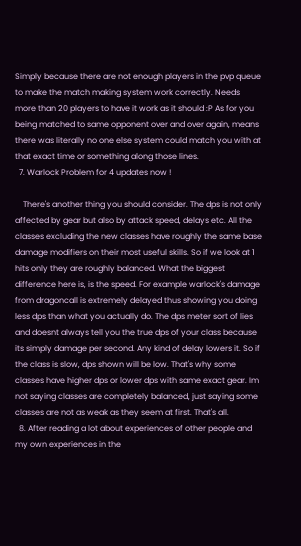Simply because there are not enough players in the pvp queue to make the match making system work correctly. Needs more than 20 players to have it work as it should :P As for you being matched to same opponent over and over again, means there was literally no one else system could match you with at that exact time or something along those lines.
  7. Warlock Problem for 4 updates now !

    There's another thing you should consider. The dps is not only affected by gear but also by attack speed, delays etc. All the classes excluding the new classes have roughly the same base damage modifiers on their most useful skills. So if we look at 1 hits only they are roughly balanced. What the biggest difference here is, is the speed. For example warlock's damage from dragoncall is extremely delayed thus showing you doing less dps than what you actually do. The dps meter sort of lies and doesnt always tell you the true dps of your class because its simply damage per second. Any kind of delay lowers it. So if the class is slow, dps shown will be low. That's why some classes have higher dps or lower dps with same exact gear. Im not saying classes are completely balanced, just saying some classes are not as weak as they seem at first. That's all.
  8. After reading a lot about experiences of other people and my own experiences in the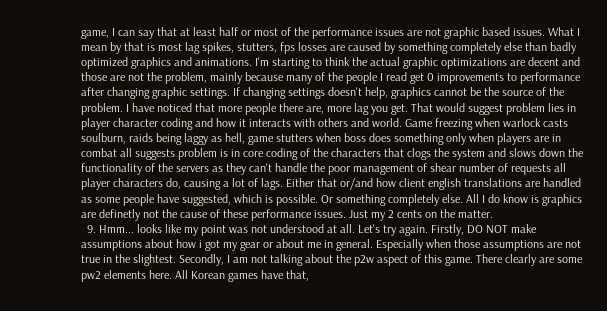game, I can say that at least half or most of the performance issues are not graphic based issues. What I mean by that is most lag spikes, stutters, fps losses are caused by something completely else than badly optimized graphics and animations. I'm starting to think the actual graphic optimizations are decent and those are not the problem, mainly because many of the people I read get 0 improvements to performance after changing graphic settings. If changing settings doesn't help, graphics cannot be the source of the problem. I have noticed that more people there are, more lag you get. That would suggest problem lies in player character coding and how it interacts with others and world. Game freezing when warlock casts soulburn, raids being laggy as hell, game stutters when boss does something only when players are in combat all suggests problem is in core coding of the characters that clogs the system and slows down the functionality of the servers as they can't handle the poor management of shear number of requests all player characters do, causing a lot of lags. Either that or/and how client english translations are handled as some people have suggested, which is possible. Or something completely else. All I do know is graphics are definetly not the cause of these performance issues. Just my 2 cents on the matter.
  9. Hmm... looks like my point was not understood at all. Let's try again. Firstly, DO NOT make assumptions about how i got my gear or about me in general. Especially when those assumptions are not true in the slightest. Secondly, I am not talking about the p2w aspect of this game. There clearly are some pw2 elements here. All Korean games have that,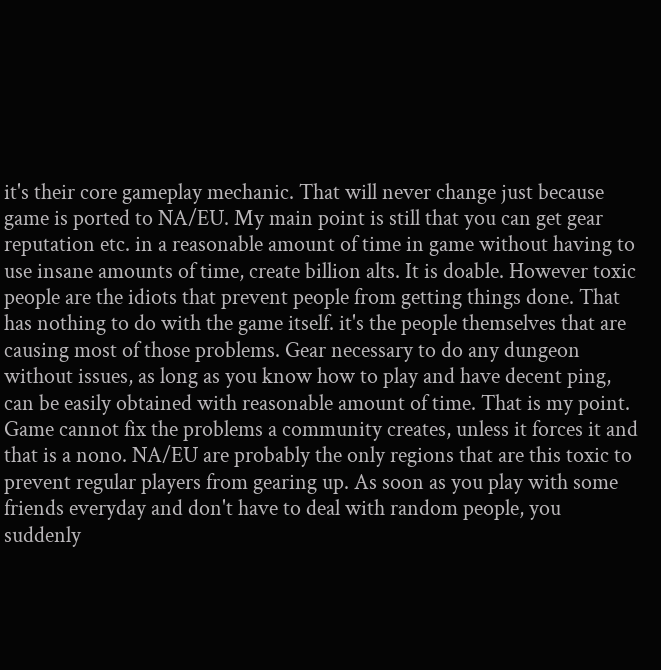it's their core gameplay mechanic. That will never change just because game is ported to NA/EU. My main point is still that you can get gear reputation etc. in a reasonable amount of time in game without having to use insane amounts of time, create billion alts. It is doable. However toxic people are the idiots that prevent people from getting things done. That has nothing to do with the game itself. it's the people themselves that are causing most of those problems. Gear necessary to do any dungeon without issues, as long as you know how to play and have decent ping, can be easily obtained with reasonable amount of time. That is my point. Game cannot fix the problems a community creates, unless it forces it and that is a nono. NA/EU are probably the only regions that are this toxic to prevent regular players from gearing up. As soon as you play with some friends everyday and don't have to deal with random people, you suddenly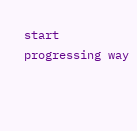start progressing way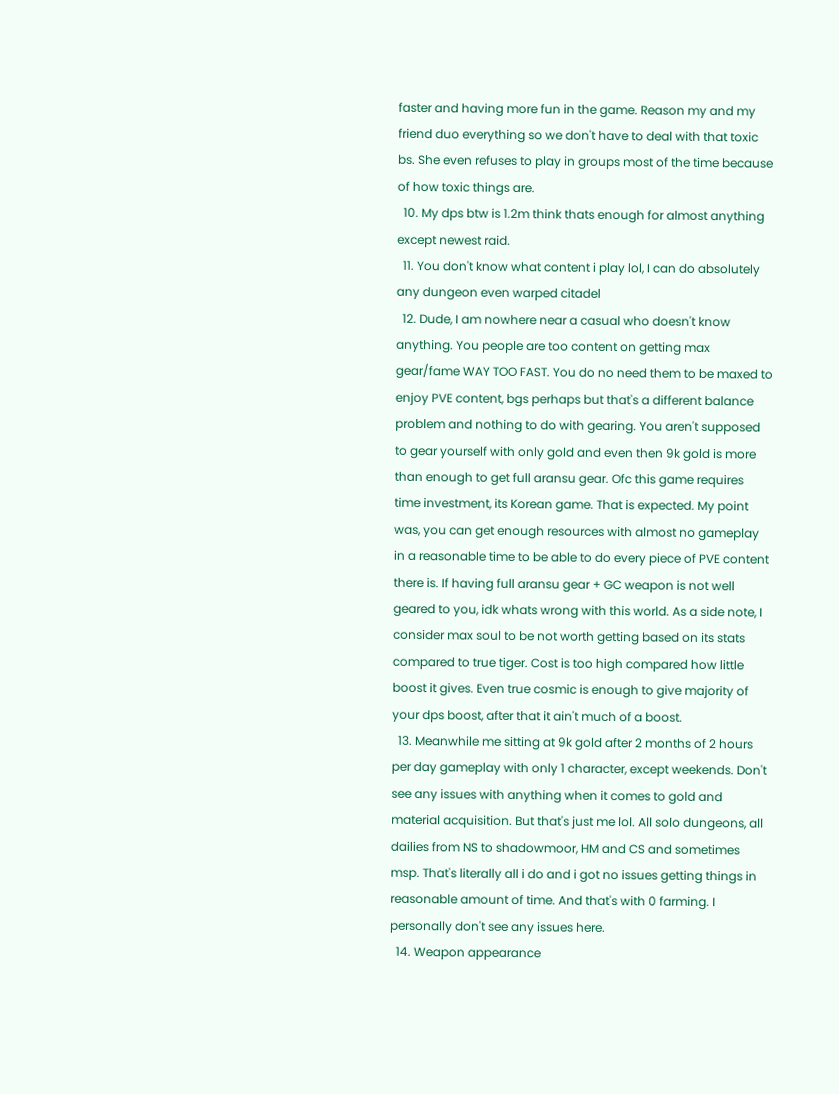faster and having more fun in the game. Reason my and my friend duo everything so we don't have to deal with that toxic bs. She even refuses to play in groups most of the time because of how toxic things are.
  10. My dps btw is 1.2m think thats enough for almost anything except newest raid.
  11. You don't know what content i play lol, I can do absolutely any dungeon even warped citadel
  12. Dude, I am nowhere near a casual who doesn't know anything. You people are too content on getting max gear/fame WAY TOO FAST. You do no need them to be maxed to enjoy PVE content, bgs perhaps but that's a different balance problem and nothing to do with gearing. You aren't supposed to gear yourself with only gold and even then 9k gold is more than enough to get full aransu gear. Ofc this game requires time investment, its Korean game. That is expected. My point was, you can get enough resources with almost no gameplay in a reasonable time to be able to do every piece of PVE content there is. If having full aransu gear + GC weapon is not well geared to you, idk whats wrong with this world. As a side note, I consider max soul to be not worth getting based on its stats compared to true tiger. Cost is too high compared how little boost it gives. Even true cosmic is enough to give majority of your dps boost, after that it ain't much of a boost.
  13. Meanwhile me sitting at 9k gold after 2 months of 2 hours per day gameplay with only 1 character, except weekends. Don't see any issues with anything when it comes to gold and material acquisition. But that's just me lol. All solo dungeons, all dailies from NS to shadowmoor, HM and CS and sometimes msp. That's literally all i do and i got no issues getting things in reasonable amount of time. And that's with 0 farming. I personally don't see any issues here.
  14. Weapon appearance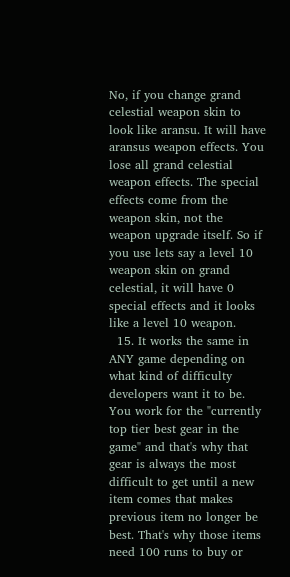No, if you change grand celestial weapon skin to look like aransu. It will have aransus weapon effects. You lose all grand celestial weapon effects. The special effects come from the weapon skin, not the weapon upgrade itself. So if you use lets say a level 10 weapon skin on grand celestial, it will have 0 special effects and it looks like a level 10 weapon.
  15. It works the same in ANY game depending on what kind of difficulty developers want it to be. You work for the "currently top tier best gear in the game" and that's why that gear is always the most difficult to get until a new item comes that makes previous item no longer be best. That's why those items need 100 runs to buy or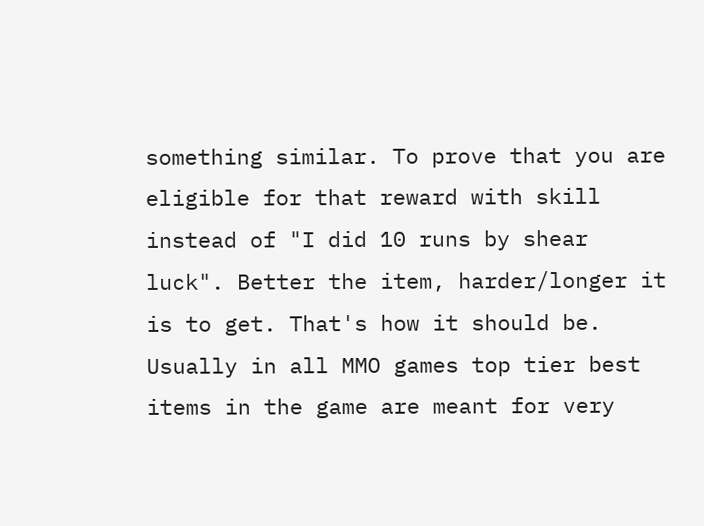something similar. To prove that you are eligible for that reward with skill instead of "I did 10 runs by shear luck". Better the item, harder/longer it is to get. That's how it should be. Usually in all MMO games top tier best items in the game are meant for very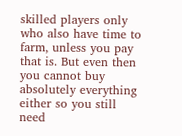skilled players only who also have time to farm, unless you pay that is. But even then you cannot buy absolutely everything either so you still need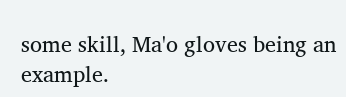some skill, Ma'o gloves being an example.